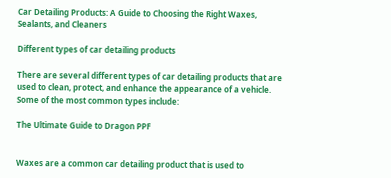Car Detailing Products: A Guide to Choosing the Right Waxes, Sealants, and Cleaners

Different types of car detailing products

There are several different types of car detailing products that are used to clean, protect, and enhance the appearance of a vehicle. Some of the most common types include:

The Ultimate Guide to Dragon PPF


Waxes are a common car detailing product that is used to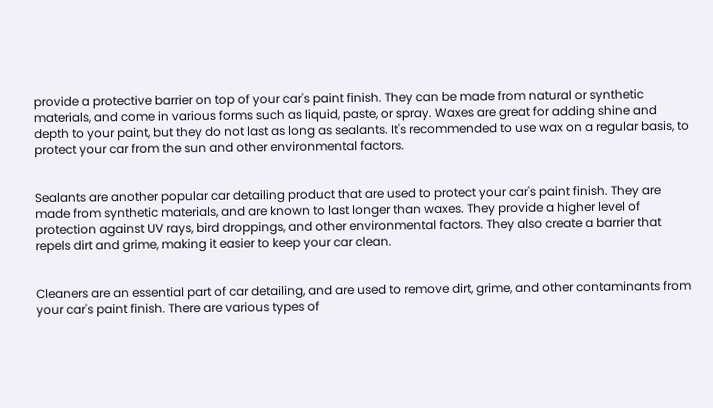provide a protective barrier on top of your car's paint finish. They can be made from natural or synthetic materials, and come in various forms such as liquid, paste, or spray. Waxes are great for adding shine and depth to your paint, but they do not last as long as sealants. It's recommended to use wax on a regular basis, to protect your car from the sun and other environmental factors.


Sealants are another popular car detailing product that are used to protect your car's paint finish. They are made from synthetic materials, and are known to last longer than waxes. They provide a higher level of protection against UV rays, bird droppings, and other environmental factors. They also create a barrier that repels dirt and grime, making it easier to keep your car clean.


Cleaners are an essential part of car detailing, and are used to remove dirt, grime, and other contaminants from your car's paint finish. There are various types of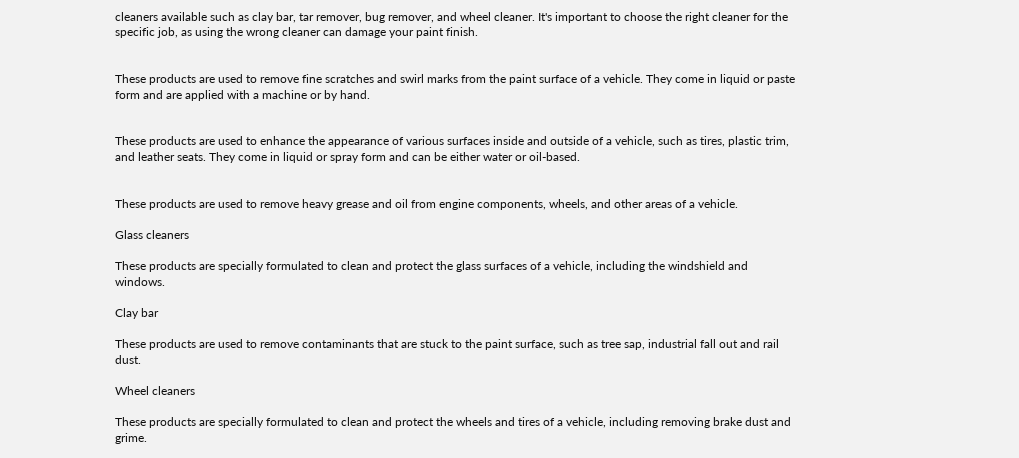cleaners available such as clay bar, tar remover, bug remover, and wheel cleaner. It's important to choose the right cleaner for the specific job, as using the wrong cleaner can damage your paint finish.


These products are used to remove fine scratches and swirl marks from the paint surface of a vehicle. They come in liquid or paste form and are applied with a machine or by hand.


These products are used to enhance the appearance of various surfaces inside and outside of a vehicle, such as tires, plastic trim, and leather seats. They come in liquid or spray form and can be either water or oil-based.


These products are used to remove heavy grease and oil from engine components, wheels, and other areas of a vehicle.

Glass cleaners

These products are specially formulated to clean and protect the glass surfaces of a vehicle, including the windshield and windows.

Clay bar

These products are used to remove contaminants that are stuck to the paint surface, such as tree sap, industrial fall out and rail dust.

Wheel cleaners

These products are specially formulated to clean and protect the wheels and tires of a vehicle, including removing brake dust and grime.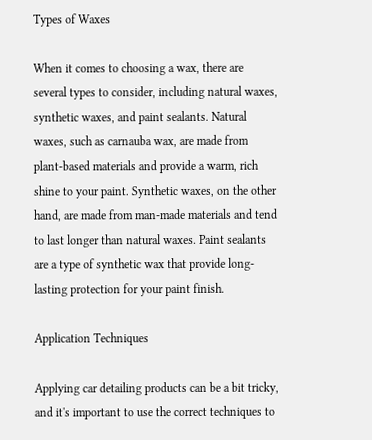Types of Waxes

When it comes to choosing a wax, there are several types to consider, including natural waxes, synthetic waxes, and paint sealants. Natural waxes, such as carnauba wax, are made from plant-based materials and provide a warm, rich shine to your paint. Synthetic waxes, on the other hand, are made from man-made materials and tend to last longer than natural waxes. Paint sealants are a type of synthetic wax that provide long-lasting protection for your paint finish.

Application Techniques

Applying car detailing products can be a bit tricky, and it's important to use the correct techniques to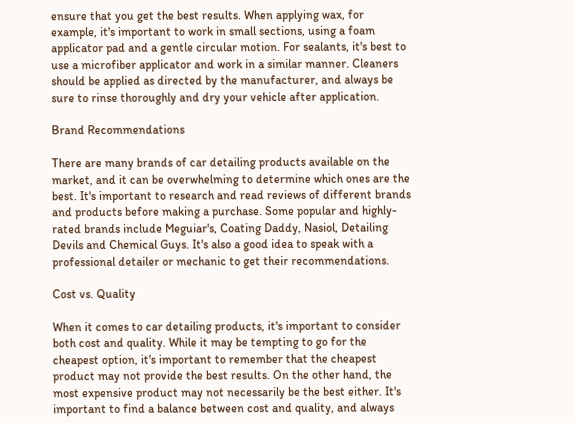ensure that you get the best results. When applying wax, for example, it's important to work in small sections, using a foam applicator pad and a gentle circular motion. For sealants, it's best to use a microfiber applicator and work in a similar manner. Cleaners should be applied as directed by the manufacturer, and always be sure to rinse thoroughly and dry your vehicle after application.

Brand Recommendations

There are many brands of car detailing products available on the market, and it can be overwhelming to determine which ones are the best. It's important to research and read reviews of different brands and products before making a purchase. Some popular and highly-rated brands include Meguiar's, Coating Daddy, Nasiol, Detailing Devils and Chemical Guys. It's also a good idea to speak with a professional detailer or mechanic to get their recommendations.

Cost vs. Quality

When it comes to car detailing products, it's important to consider both cost and quality. While it may be tempting to go for the cheapest option, it's important to remember that the cheapest product may not provide the best results. On the other hand, the most expensive product may not necessarily be the best either. It's important to find a balance between cost and quality, and always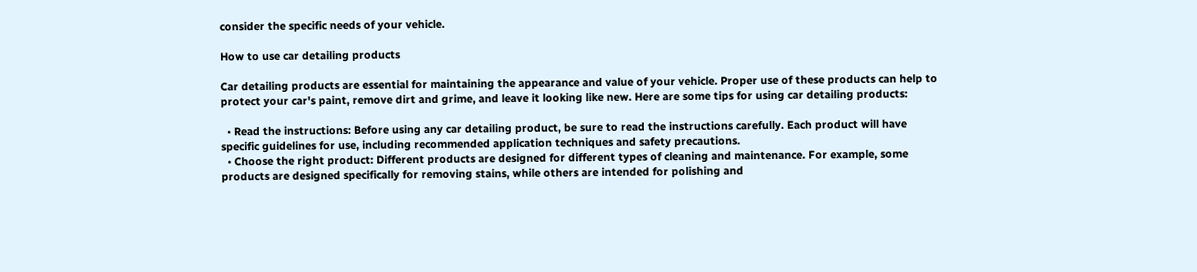consider the specific needs of your vehicle.

How to use car detailing products

Car detailing products are essential for maintaining the appearance and value of your vehicle. Proper use of these products can help to protect your car's paint, remove dirt and grime, and leave it looking like new. Here are some tips for using car detailing products:

  • Read the instructions: Before using any car detailing product, be sure to read the instructions carefully. Each product will have specific guidelines for use, including recommended application techniques and safety precautions.
  • Choose the right product: Different products are designed for different types of cleaning and maintenance. For example, some products are designed specifically for removing stains, while others are intended for polishing and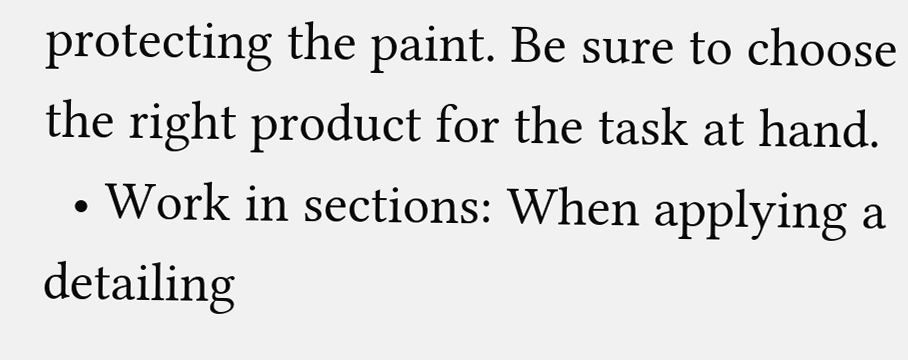protecting the paint. Be sure to choose the right product for the task at hand.
  • Work in sections: When applying a detailing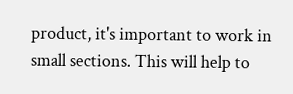product, it's important to work in small sections. This will help to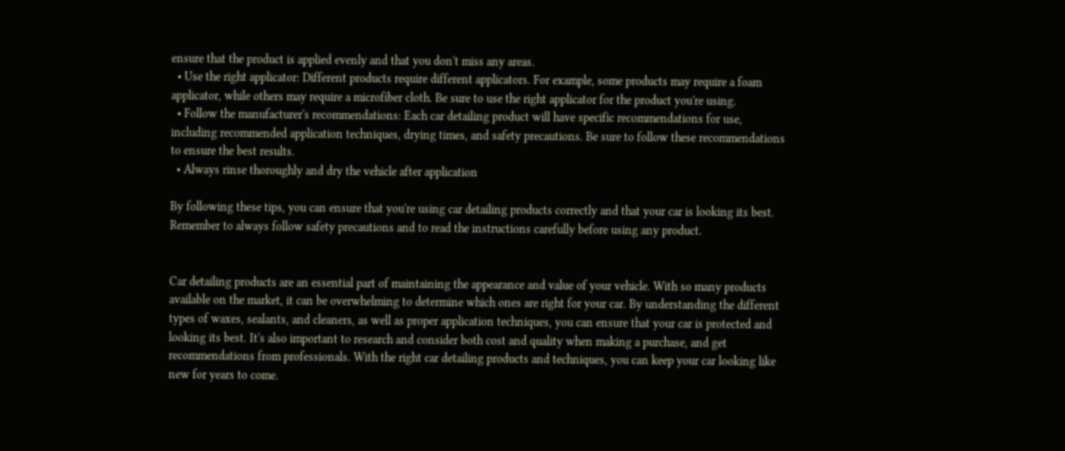ensure that the product is applied evenly and that you don't miss any areas.
  • Use the right applicator: Different products require different applicators. For example, some products may require a foam applicator, while others may require a microfiber cloth. Be sure to use the right applicator for the product you're using.
  • Follow the manufacturer's recommendations: Each car detailing product will have specific recommendations for use, including recommended application techniques, drying times, and safety precautions. Be sure to follow these recommendations to ensure the best results.
  • Always rinse thoroughly and dry the vehicle after application

By following these tips, you can ensure that you're using car detailing products correctly and that your car is looking its best. Remember to always follow safety precautions and to read the instructions carefully before using any product.


Car detailing products are an essential part of maintaining the appearance and value of your vehicle. With so many products available on the market, it can be overwhelming to determine which ones are right for your car. By understanding the different types of waxes, sealants, and cleaners, as well as proper application techniques, you can ensure that your car is protected and looking its best. It's also important to research and consider both cost and quality when making a purchase, and get recommendations from professionals. With the right car detailing products and techniques, you can keep your car looking like new for years to come.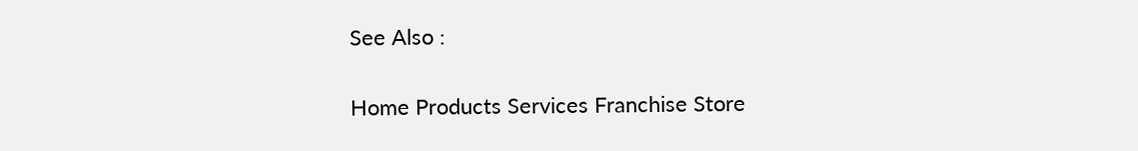See Also :

Home Products Services Franchise Store